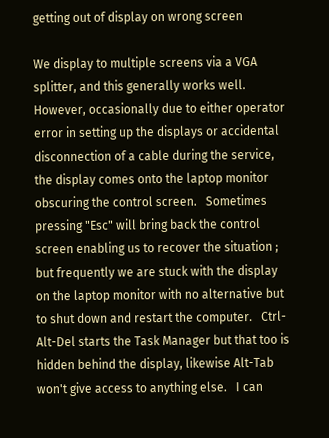getting out of display on wrong screen

We display to multiple screens via a VGA splitter, and this generally works well.   However, occasionally due to either operator error in setting up the displays or accidental disconnection of a cable during the service, the display comes onto the laptop monitor obscuring the control screen.   Sometimes pressing "Esc" will bring back the control screen enabling us to recover the situation ; but frequently we are stuck with the display on the laptop monitor with no alternative but to shut down and restart the computer.   Ctrl-Alt-Del starts the Task Manager but that too is hidden behind the display, likewise Alt-Tab won't give access to anything else.   I can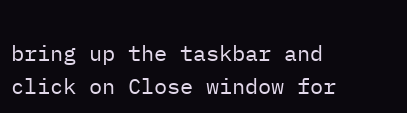bring up the taskbar and click on Close window for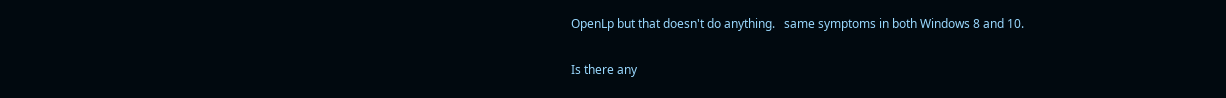OpenLp but that doesn't do anything.   same symptoms in both Windows 8 and 10.

Is there any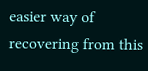easier way of recovering from this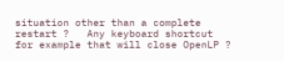situation other than a complete restart ?   Any keyboard shortcut for example that will close OpenLP ?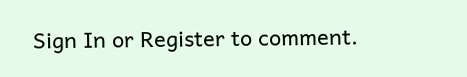Sign In or Register to comment.